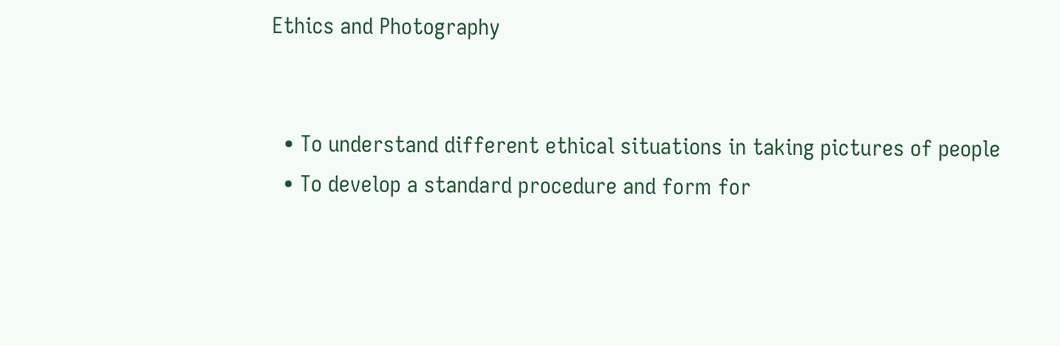Ethics and Photography


  • To understand different ethical situations in taking pictures of people
  • To develop a standard procedure and form for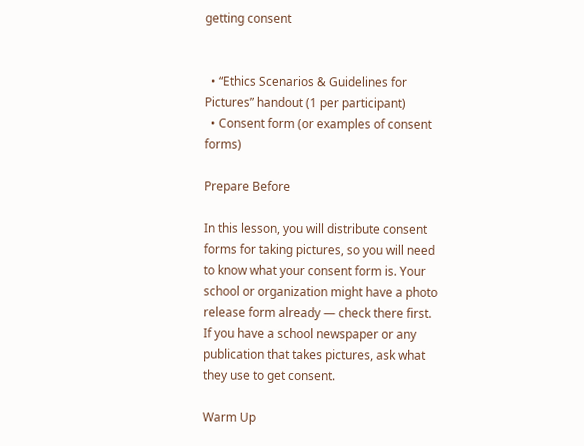getting consent


  • “Ethics Scenarios & Guidelines for Pictures” handout (1 per participant)
  • Consent form (or examples of consent forms)

Prepare Before

In this lesson, you will distribute consent forms for taking pictures, so you will need to know what your consent form is. Your school or organization might have a photo release form already — check there first.  If you have a school newspaper or any publication that takes pictures, ask what they use to get consent.

Warm Up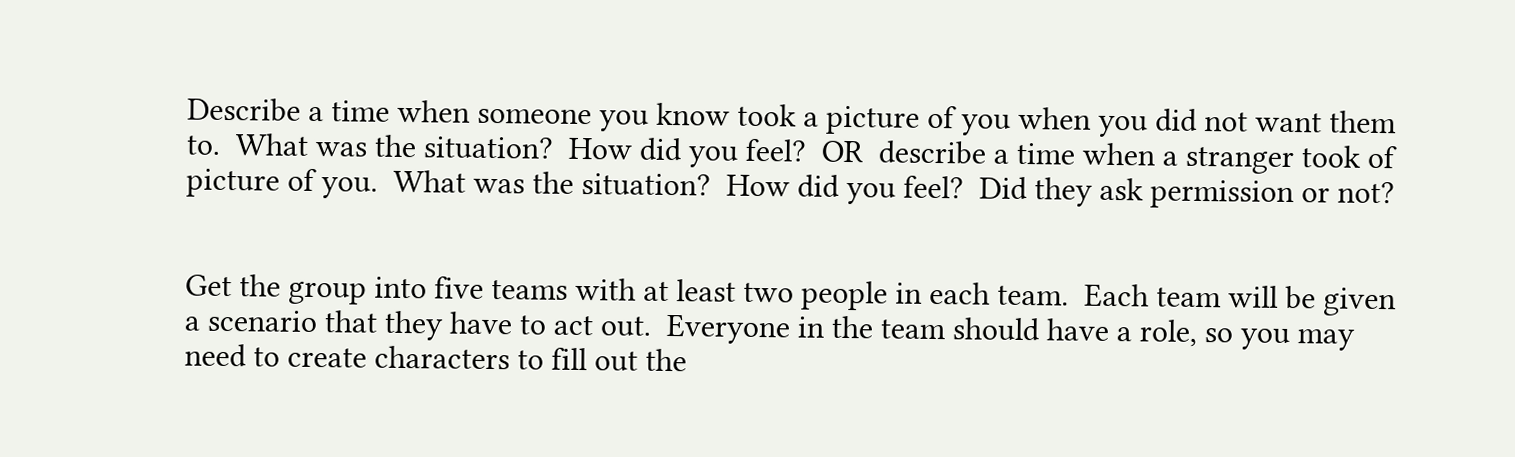Describe a time when someone you know took a picture of you when you did not want them to.  What was the situation?  How did you feel?  OR  describe a time when a stranger took of picture of you.  What was the situation?  How did you feel?  Did they ask permission or not?


Get the group into five teams with at least two people in each team.  Each team will be given a scenario that they have to act out.  Everyone in the team should have a role, so you may need to create characters to fill out the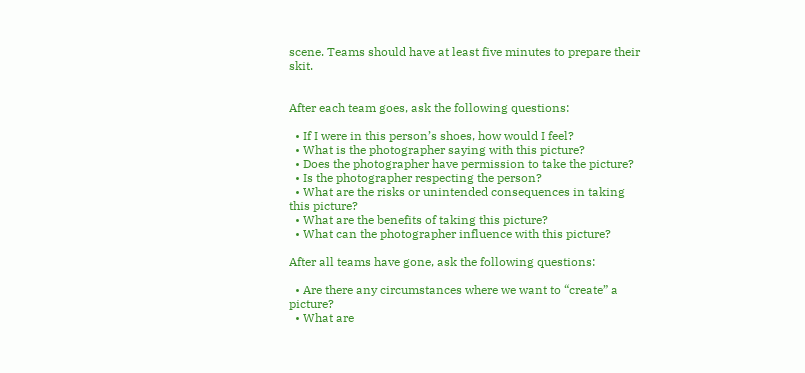scene. Teams should have at least five minutes to prepare their skit.


After each team goes, ask the following questions:

  • If I were in this person’s shoes, how would I feel?
  • What is the photographer saying with this picture?
  • Does the photographer have permission to take the picture?
  • Is the photographer respecting the person?
  • What are the risks or unintended consequences in taking this picture?
  • What are the benefits of taking this picture?
  • What can the photographer influence with this picture?

After all teams have gone, ask the following questions:

  • Are there any circumstances where we want to “create” a picture?
  • What are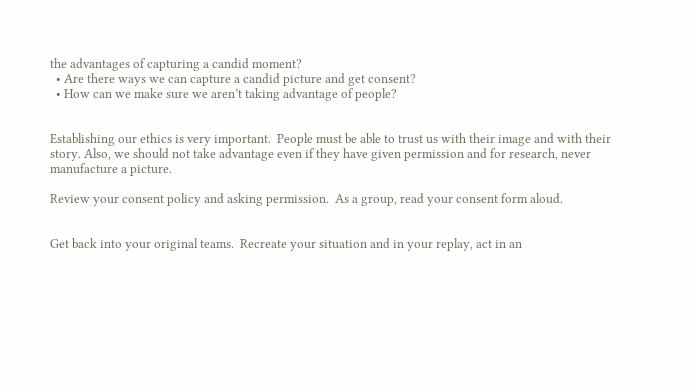the advantages of capturing a candid moment?
  • Are there ways we can capture a candid picture and get consent?
  • How can we make sure we aren’t taking advantage of people?


Establishing our ethics is very important.  People must be able to trust us with their image and with their story. Also, we should not take advantage even if they have given permission and for research, never manufacture a picture.

Review your consent policy and asking permission.  As a group, read your consent form aloud.


Get back into your original teams.  Recreate your situation and in your replay, act in an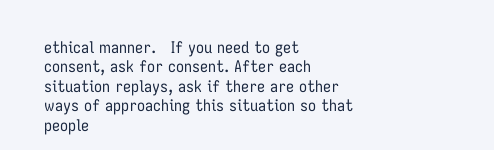ethical manner.   If you need to get consent, ask for consent. After each situation replays, ask if there are other ways of approaching this situation so that people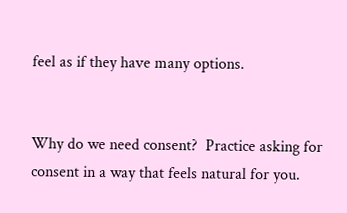feel as if they have many options.


Why do we need consent?  Practice asking for consent in a way that feels natural for you.